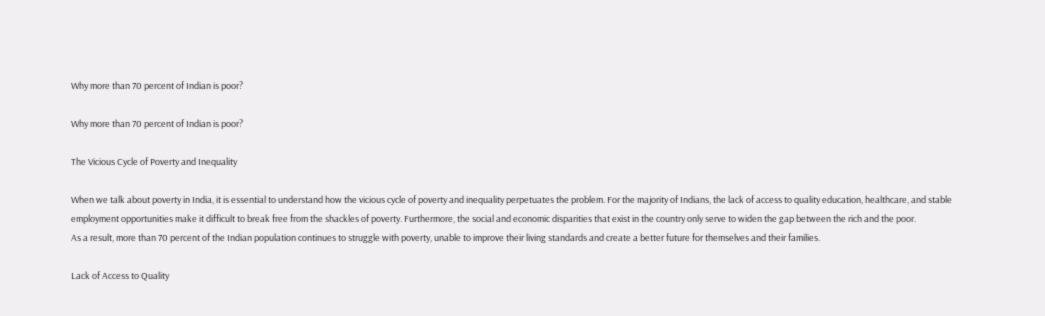Why more than 70 percent of Indian is poor?

Why more than 70 percent of Indian is poor?

The Vicious Cycle of Poverty and Inequality

When we talk about poverty in India, it is essential to understand how the vicious cycle of poverty and inequality perpetuates the problem. For the majority of Indians, the lack of access to quality education, healthcare, and stable employment opportunities make it difficult to break free from the shackles of poverty. Furthermore, the social and economic disparities that exist in the country only serve to widen the gap between the rich and the poor.
As a result, more than 70 percent of the Indian population continues to struggle with poverty, unable to improve their living standards and create a better future for themselves and their families.

Lack of Access to Quality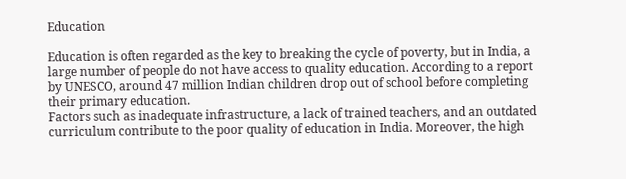Education

Education is often regarded as the key to breaking the cycle of poverty, but in India, a large number of people do not have access to quality education. According to a report by UNESCO, around 47 million Indian children drop out of school before completing their primary education.
Factors such as inadequate infrastructure, a lack of trained teachers, and an outdated curriculum contribute to the poor quality of education in India. Moreover, the high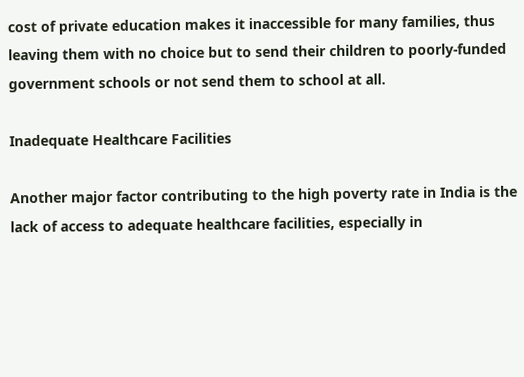cost of private education makes it inaccessible for many families, thus leaving them with no choice but to send their children to poorly-funded government schools or not send them to school at all.

Inadequate Healthcare Facilities

Another major factor contributing to the high poverty rate in India is the lack of access to adequate healthcare facilities, especially in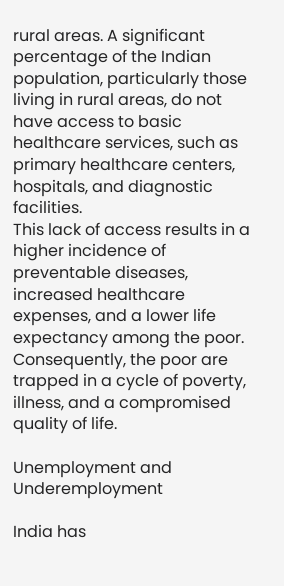rural areas. A significant percentage of the Indian population, particularly those living in rural areas, do not have access to basic healthcare services, such as primary healthcare centers, hospitals, and diagnostic facilities.
This lack of access results in a higher incidence of preventable diseases, increased healthcare expenses, and a lower life expectancy among the poor. Consequently, the poor are trapped in a cycle of poverty, illness, and a compromised quality of life.

Unemployment and Underemployment

India has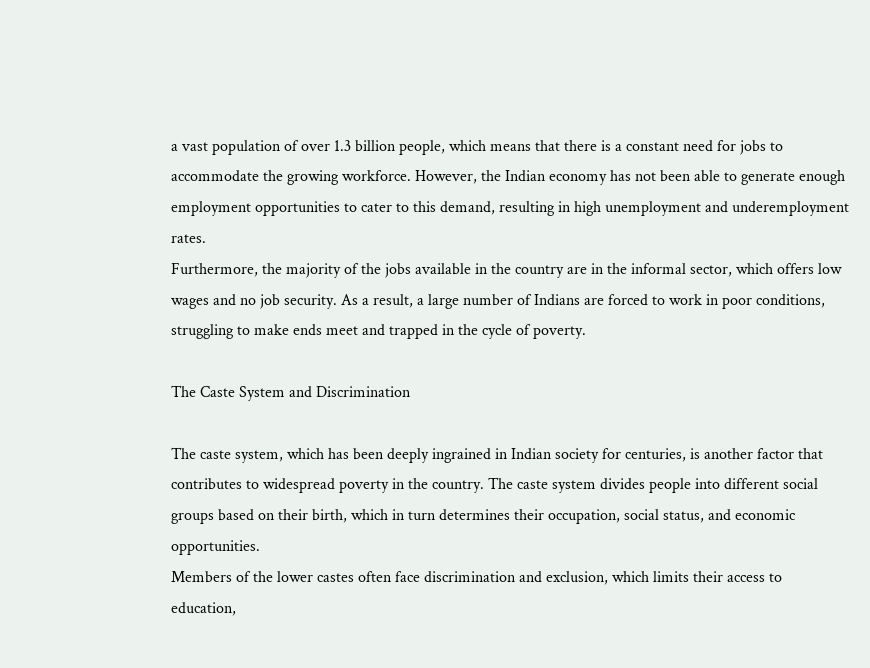a vast population of over 1.3 billion people, which means that there is a constant need for jobs to accommodate the growing workforce. However, the Indian economy has not been able to generate enough employment opportunities to cater to this demand, resulting in high unemployment and underemployment rates.
Furthermore, the majority of the jobs available in the country are in the informal sector, which offers low wages and no job security. As a result, a large number of Indians are forced to work in poor conditions, struggling to make ends meet and trapped in the cycle of poverty.

The Caste System and Discrimination

The caste system, which has been deeply ingrained in Indian society for centuries, is another factor that contributes to widespread poverty in the country. The caste system divides people into different social groups based on their birth, which in turn determines their occupation, social status, and economic opportunities.
Members of the lower castes often face discrimination and exclusion, which limits their access to education,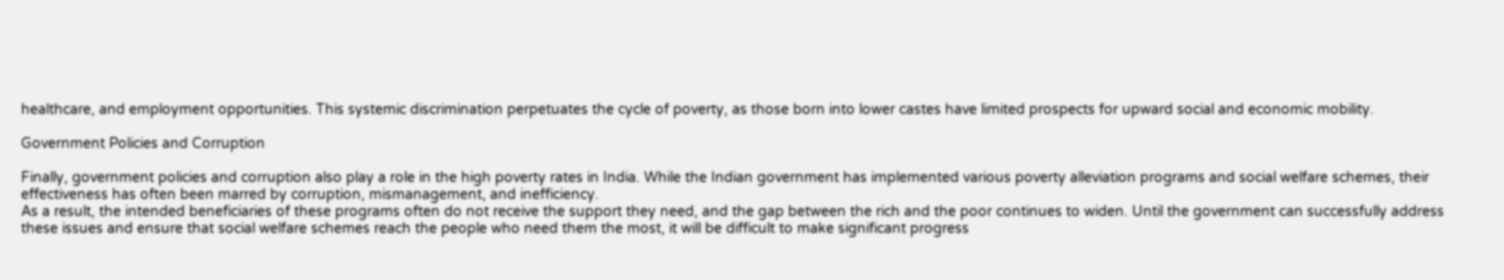healthcare, and employment opportunities. This systemic discrimination perpetuates the cycle of poverty, as those born into lower castes have limited prospects for upward social and economic mobility.

Government Policies and Corruption

Finally, government policies and corruption also play a role in the high poverty rates in India. While the Indian government has implemented various poverty alleviation programs and social welfare schemes, their effectiveness has often been marred by corruption, mismanagement, and inefficiency.
As a result, the intended beneficiaries of these programs often do not receive the support they need, and the gap between the rich and the poor continues to widen. Until the government can successfully address these issues and ensure that social welfare schemes reach the people who need them the most, it will be difficult to make significant progress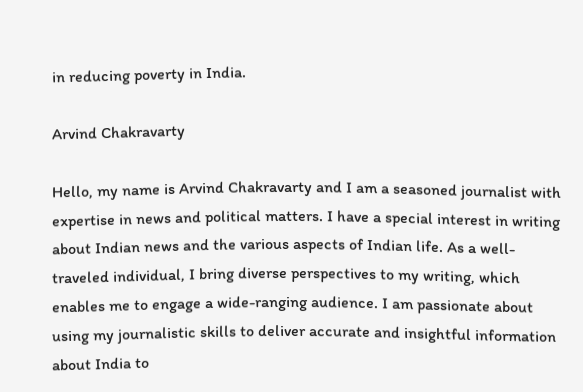in reducing poverty in India.

Arvind Chakravarty

Hello, my name is Arvind Chakravarty and I am a seasoned journalist with expertise in news and political matters. I have a special interest in writing about Indian news and the various aspects of Indian life. As a well-traveled individual, I bring diverse perspectives to my writing, which enables me to engage a wide-ranging audience. I am passionate about using my journalistic skills to deliver accurate and insightful information about India to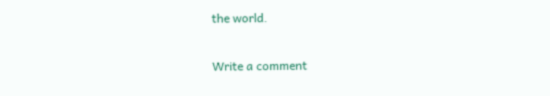the world.

Write a comment